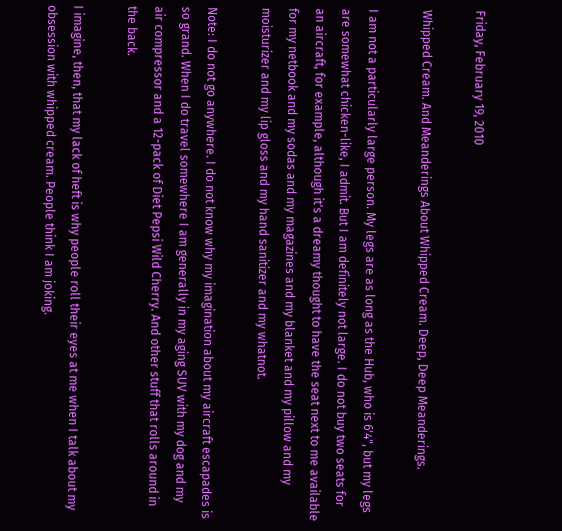Friday, February 19, 2010

Whipped Cream. And Meanderings About Whipped Cream. Deep, Deep Meanderings.

I am not a particularly large person. My legs are as long as the Hub, who is 6'4", but my legs are somewhat chicken-like, I admit. But I am definitely not large. I do not buy two seats for an aircraft, for example, although it's a dreamy thought to have the seat next to me available for my netbook and my sodas and my magazines and my blanket and my pillow and my moisturizer and my lip gloss and my hand sanitizer and my whatnot.

Note: I do not go anywhere. I do not know why my imagination about my aircraft escapades is so grand. When I do travel somewhere I am generally in my aging SUV with my dog and my air compressor and a 12-pack of Diet Pepsi Wild Cherry. And other stuff that rolls around in the back.

I imagine, then, that my lack of heft is why people roll their eyes at me when I talk about my obsession with whipped cream. People think I am joking.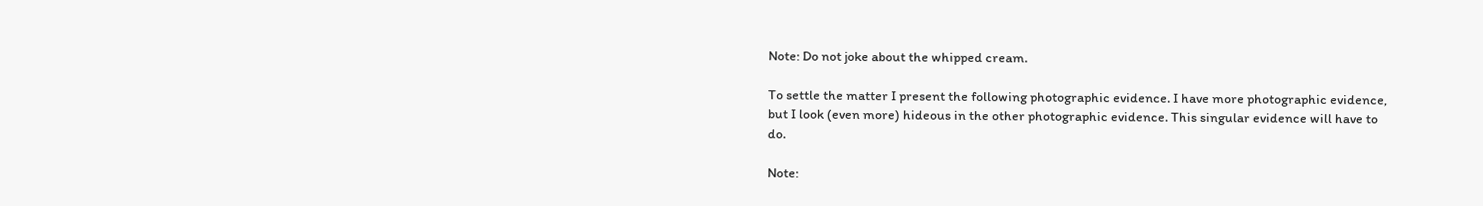Note: Do not joke about the whipped cream.

To settle the matter I present the following photographic evidence. I have more photographic evidence, but I look (even more) hideous in the other photographic evidence. This singular evidence will have to do.

Note: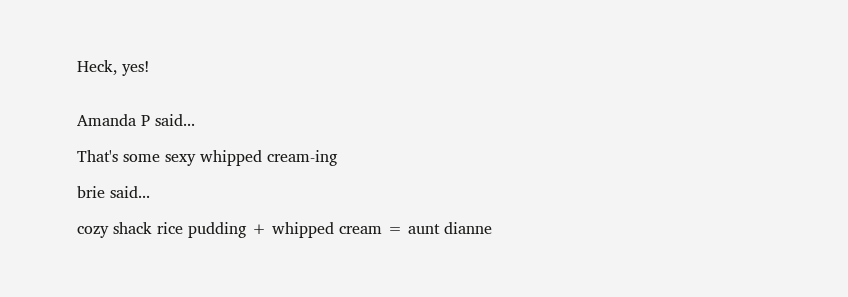Heck, yes!


Amanda P said...

That's some sexy whipped cream-ing

brie said...

cozy shack rice pudding + whipped cream = aunt dianne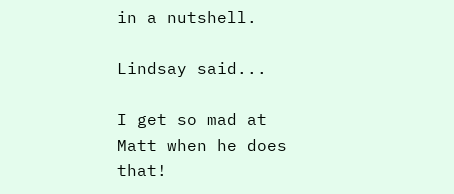in a nutshell.

Lindsay said...

I get so mad at Matt when he does that!